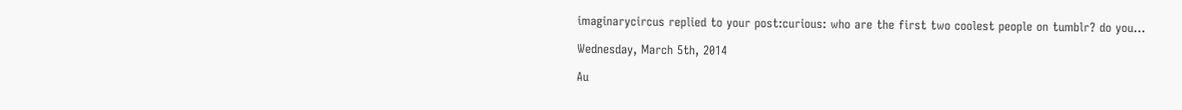imaginarycircus replied to your post:curious: who are the first two coolest people on tumblr? do you…

Wednesday, March 5th, 2014

Au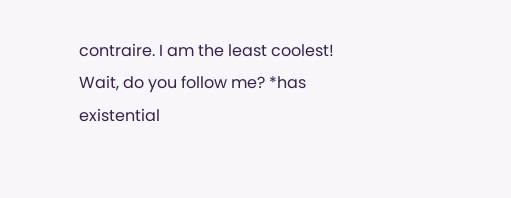contraire. I am the least coolest! Wait, do you follow me? *has existential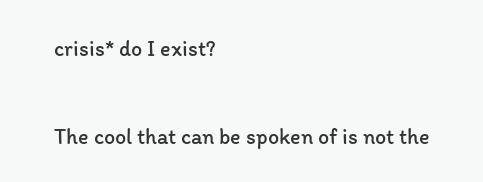crisis* do I exist?

The cool that can be spoken of is not the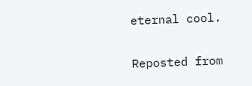eternal cool.

Reposted from